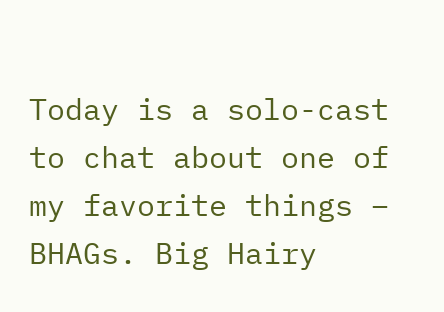Today is a solo-cast to chat about one of my favorite things – BHAGs. Big Hairy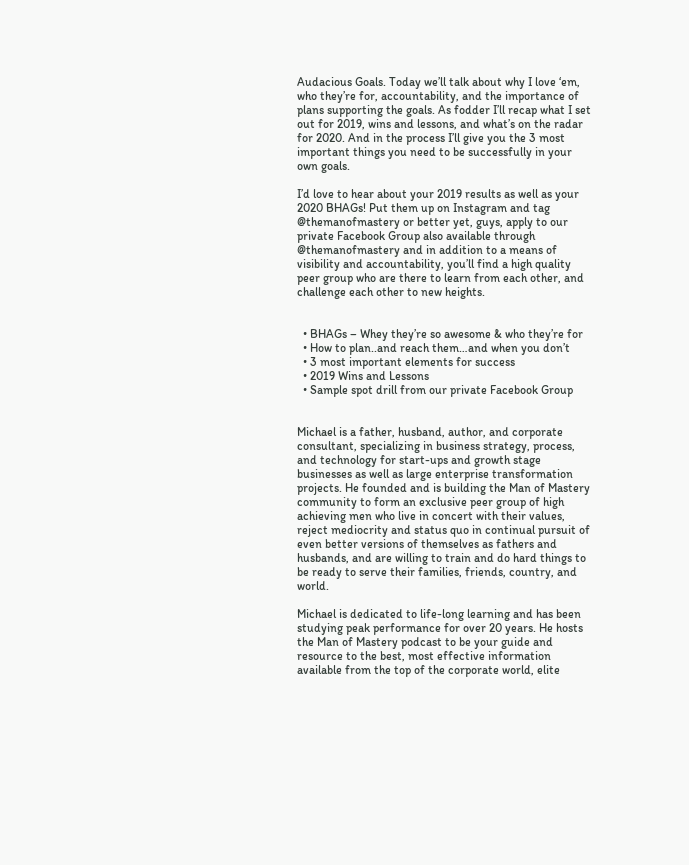Audacious Goals. Today we’ll talk about why I love ‘em, who they’re for, accountability, and the importance of plans supporting the goals. As fodder I’ll recap what I set out for 2019, wins and lessons, and what’s on the radar for 2020. And in the process I’ll give you the 3 most important things you need to be successfully in your own goals.

I’d love to hear about your 2019 results as well as your 2020 BHAGs! Put them up on Instagram and tag @themanofmastery or better yet, guys, apply to our private Facebook Group also available through @themanofmastery and in addition to a means of visibility and accountability, you’ll find a high quality peer group who are there to learn from each other, and challenge each other to new heights.


  • BHAGs – Whey they’re so awesome & who they’re for
  • How to plan..and reach them…and when you don’t
  • 3 most important elements for success
  • 2019 Wins and Lessons
  • Sample spot drill from our private Facebook Group


Michael is a father, husband, author, and corporate consultant, specializing in business strategy, process, and technology for start-ups and growth stage businesses as well as large enterprise transformation projects. He founded and is building the Man of Mastery community to form an exclusive peer group of high achieving men who live in concert with their values, reject mediocrity and status quo in continual pursuit of even better versions of themselves as fathers and husbands, and are willing to train and do hard things to be ready to serve their families, friends, country, and world.

Michael is dedicated to life-long learning and has been studying peak performance for over 20 years. He hosts the Man of Mastery podcast to be your guide and resource to the best, most effective information available from the top of the corporate world, elite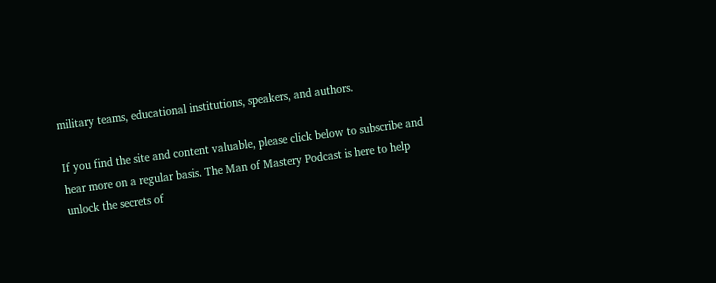military teams, educational institutions, speakers, and authors.

If you find the site and content valuable, please click below to subscribe and hear more on a regular basis. The Man of Mastery Podcast is here to help unlock the secrets of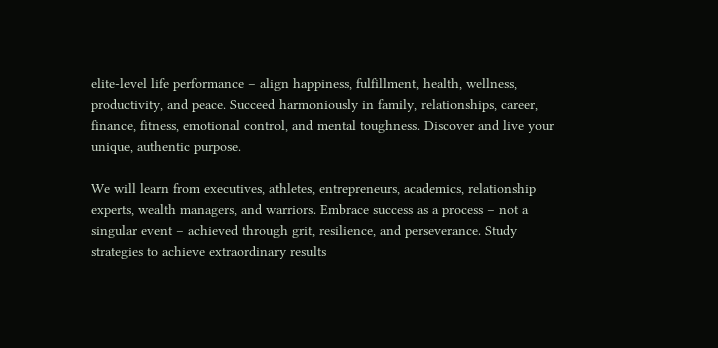elite-level life performance – align happiness, fulfillment, health, wellness, productivity, and peace. Succeed harmoniously in family, relationships, career, finance, fitness, emotional control, and mental toughness. Discover and live your unique, authentic purpose.

We will learn from executives, athletes, entrepreneurs, academics, relationship experts, wealth managers, and warriors. Embrace success as a process – not a singular event – achieved through grit, resilience, and perseverance. Study strategies to achieve extraordinary results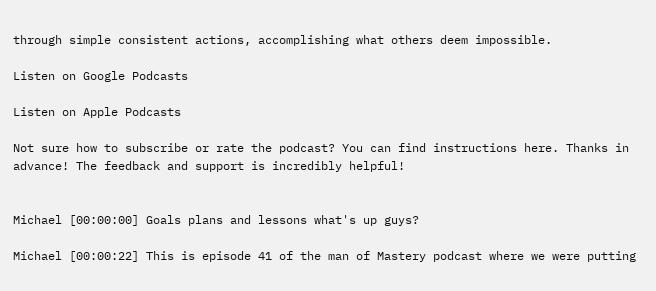through simple consistent actions, accomplishing what others deem impossible.

Listen on Google Podcasts

Listen on Apple Podcasts

Not sure how to subscribe or rate the podcast? You can find instructions here. Thanks in advance! The feedback and support is incredibly helpful!


Michael [00:00:00] Goals plans and lessons what's up guys?

Michael [00:00:22] This is episode 41 of the man of Mastery podcast where we were putting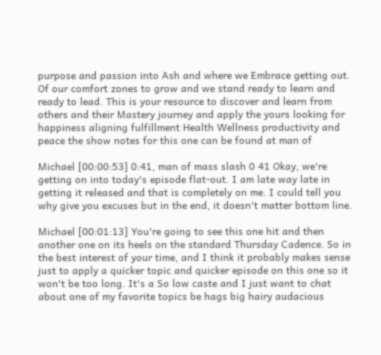purpose and passion into Ash and where we Embrace getting out. Of our comfort zones to grow and we stand ready to learn and ready to lead. This is your resource to discover and learn from others and their Mastery journey and apply the yours looking for happiness aligning fulfillment Health Wellness productivity and peace the show notes for this one can be found at man of

Michael [00:00:53] 0:41, man of mass slash 0 41 Okay, we're getting on into today's episode flat-out. I am late way late in getting it released and that is completely on me. I could tell you why give you excuses but in the end, it doesn't matter bottom line.

Michael [00:01:13] You're going to see this one hit and then another one on its heels on the standard Thursday Cadence. So in the best interest of your time, and I think it probably makes sense just to apply a quicker topic and quicker episode on this one so it won't be too long. It's a So low caste and I just want to chat about one of my favorite topics be hags big hairy audacious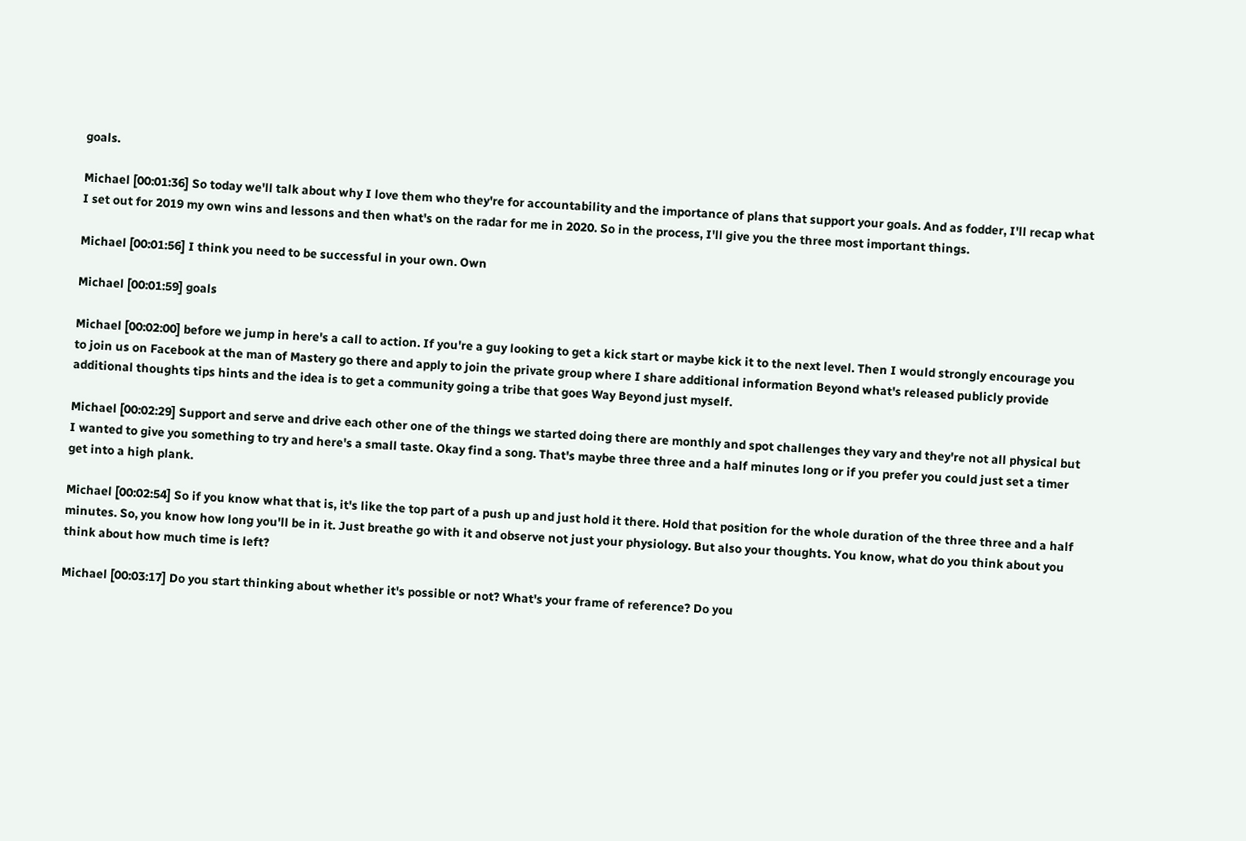goals.

Michael [00:01:36] So today we'll talk about why I love them who they're for accountability and the importance of plans that support your goals. And as fodder, I'll recap what I set out for 2019 my own wins and lessons and then what's on the radar for me in 2020. So in the process, I'll give you the three most important things.

Michael [00:01:56] I think you need to be successful in your own. Own

Michael [00:01:59] goals

Michael [00:02:00] before we jump in here's a call to action. If you're a guy looking to get a kick start or maybe kick it to the next level. Then I would strongly encourage you to join us on Facebook at the man of Mastery go there and apply to join the private group where I share additional information Beyond what's released publicly provide additional thoughts tips hints and the idea is to get a community going a tribe that goes Way Beyond just myself.

Michael [00:02:29] Support and serve and drive each other one of the things we started doing there are monthly and spot challenges they vary and they're not all physical but I wanted to give you something to try and here's a small taste. Okay find a song. That's maybe three three and a half minutes long or if you prefer you could just set a timer get into a high plank.

Michael [00:02:54] So if you know what that is, it's like the top part of a push up and just hold it there. Hold that position for the whole duration of the three three and a half minutes. So, you know how long you'll be in it. Just breathe go with it and observe not just your physiology. But also your thoughts. You know, what do you think about you think about how much time is left?

Michael [00:03:17] Do you start thinking about whether it's possible or not? What's your frame of reference? Do you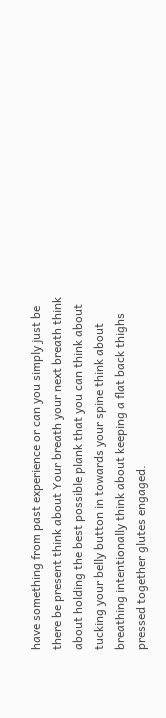have something from past experience or can you simply just be there be present think about Your breath your next breath think about holding the best possible plank that you can think about tucking your belly button in towards your spine think about breathing intentionally think about keeping a flat back thighs pressed together glutes engaged.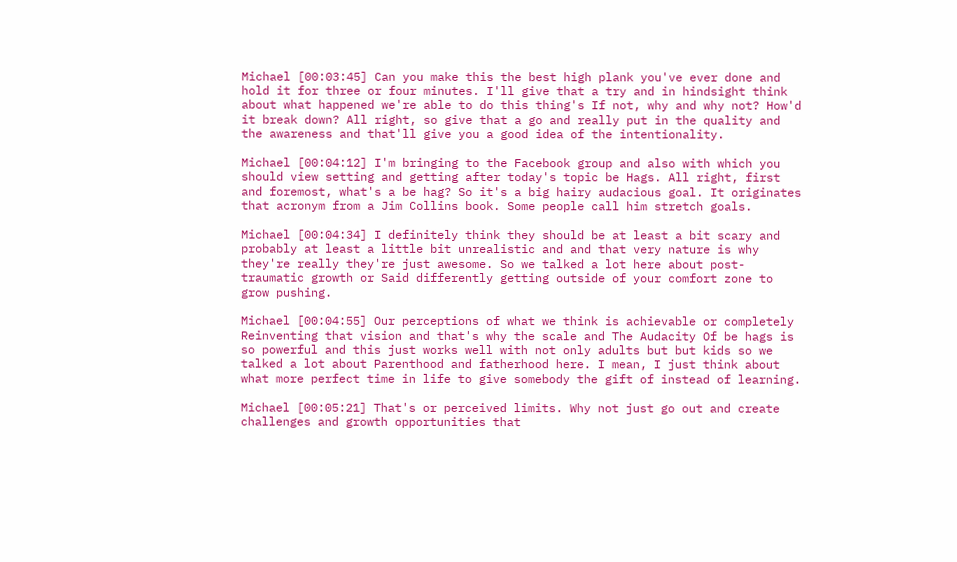Michael [00:03:45] Can you make this the best high plank you've ever done and hold it for three or four minutes. I'll give that a try and in hindsight think about what happened we're able to do this thing's If not, why and why not? How'd it break down? All right, so give that a go and really put in the quality and the awareness and that'll give you a good idea of the intentionality.

Michael [00:04:12] I'm bringing to the Facebook group and also with which you should view setting and getting after today's topic be Hags. All right, first and foremost, what's a be hag? So it's a big hairy audacious goal. It originates that acronym from a Jim Collins book. Some people call him stretch goals.

Michael [00:04:34] I definitely think they should be at least a bit scary and probably at least a little bit unrealistic and and that very nature is why they're really they're just awesome. So we talked a lot here about post-traumatic growth or Said differently getting outside of your comfort zone to grow pushing.

Michael [00:04:55] Our perceptions of what we think is achievable or completely Reinventing that vision and that's why the scale and The Audacity Of be hags is so powerful and this just works well with not only adults but but kids so we talked a lot about Parenthood and fatherhood here. I mean, I just think about what more perfect time in life to give somebody the gift of instead of learning.

Michael [00:05:21] That's or perceived limits. Why not just go out and create challenges and growth opportunities that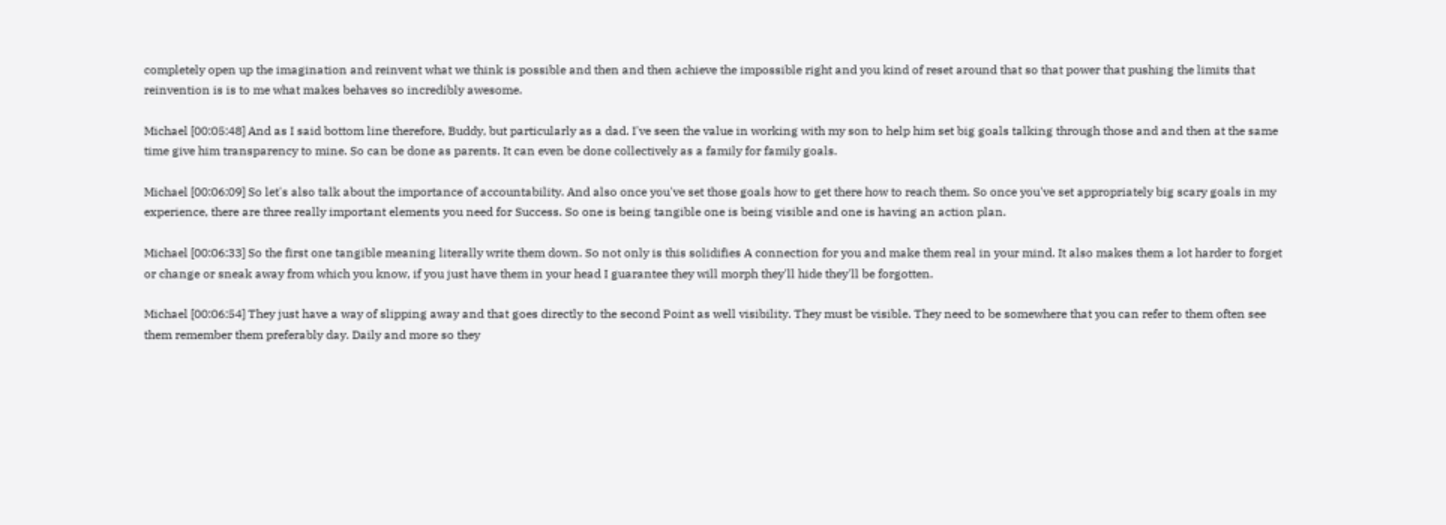completely open up the imagination and reinvent what we think is possible and then and then achieve the impossible right and you kind of reset around that so that power that pushing the limits that reinvention is is to me what makes behaves so incredibly awesome.

Michael [00:05:48] And as I said bottom line therefore, Buddy, but particularly as a dad. I've seen the value in working with my son to help him set big goals talking through those and and then at the same time give him transparency to mine. So can be done as parents. It can even be done collectively as a family for family goals.

Michael [00:06:09] So let's also talk about the importance of accountability. And also once you've set those goals how to get there how to reach them. So once you've set appropriately big scary goals in my experience, there are three really important elements you need for Success. So one is being tangible one is being visible and one is having an action plan.

Michael [00:06:33] So the first one tangible meaning literally write them down. So not only is this solidifies A connection for you and make them real in your mind. It also makes them a lot harder to forget or change or sneak away from which you know, if you just have them in your head I guarantee they will morph they'll hide they'll be forgotten.

Michael [00:06:54] They just have a way of slipping away and that goes directly to the second Point as well visibility. They must be visible. They need to be somewhere that you can refer to them often see them remember them preferably day. Daily and more so they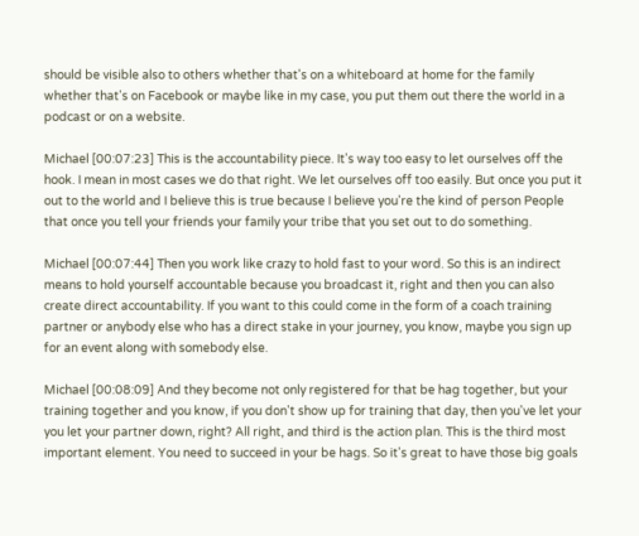should be visible also to others whether that's on a whiteboard at home for the family whether that's on Facebook or maybe like in my case, you put them out there the world in a podcast or on a website.

Michael [00:07:23] This is the accountability piece. It's way too easy to let ourselves off the hook. I mean in most cases we do that right. We let ourselves off too easily. But once you put it out to the world and I believe this is true because I believe you're the kind of person People that once you tell your friends your family your tribe that you set out to do something.

Michael [00:07:44] Then you work like crazy to hold fast to your word. So this is an indirect means to hold yourself accountable because you broadcast it, right and then you can also create direct accountability. If you want to this could come in the form of a coach training partner or anybody else who has a direct stake in your journey, you know, maybe you sign up for an event along with somebody else.

Michael [00:08:09] And they become not only registered for that be hag together, but your training together and you know, if you don't show up for training that day, then you've let your you let your partner down, right? All right, and third is the action plan. This is the third most important element. You need to succeed in your be hags. So it's great to have those big goals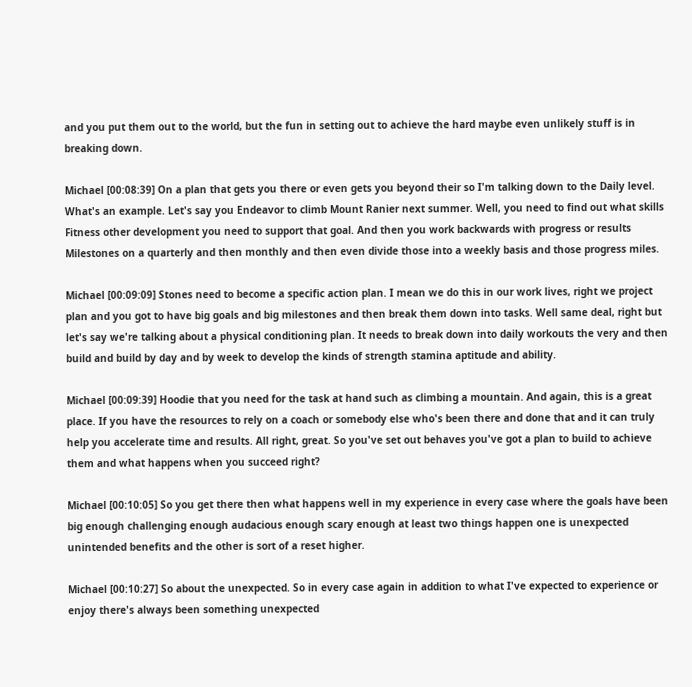and you put them out to the world, but the fun in setting out to achieve the hard maybe even unlikely stuff is in breaking down.

Michael [00:08:39] On a plan that gets you there or even gets you beyond their so I'm talking down to the Daily level. What's an example. Let's say you Endeavor to climb Mount Ranier next summer. Well, you need to find out what skills Fitness other development you need to support that goal. And then you work backwards with progress or results Milestones on a quarterly and then monthly and then even divide those into a weekly basis and those progress miles.

Michael [00:09:09] Stones need to become a specific action plan. I mean we do this in our work lives, right we project plan and you got to have big goals and big milestones and then break them down into tasks. Well same deal, right but let's say we're talking about a physical conditioning plan. It needs to break down into daily workouts the very and then build and build by day and by week to develop the kinds of strength stamina aptitude and ability.

Michael [00:09:39] Hoodie that you need for the task at hand such as climbing a mountain. And again, this is a great place. If you have the resources to rely on a coach or somebody else who's been there and done that and it can truly help you accelerate time and results. All right, great. So you've set out behaves you've got a plan to build to achieve them and what happens when you succeed right?

Michael [00:10:05] So you get there then what happens well in my experience in every case where the goals have been big enough challenging enough audacious enough scary enough at least two things happen one is unexpected unintended benefits and the other is sort of a reset higher.

Michael [00:10:27] So about the unexpected. So in every case again in addition to what I've expected to experience or enjoy there's always been something unexpected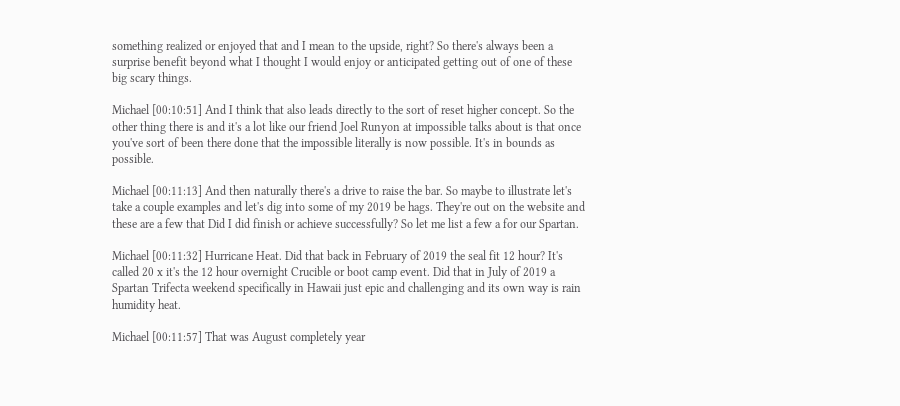something realized or enjoyed that and I mean to the upside, right? So there's always been a surprise benefit beyond what I thought I would enjoy or anticipated getting out of one of these big scary things.

Michael [00:10:51] And I think that also leads directly to the sort of reset higher concept. So the other thing there is and it's a lot like our friend Joel Runyon at impossible talks about is that once you've sort of been there done that the impossible literally is now possible. It's in bounds as possible.

Michael [00:11:13] And then naturally there's a drive to raise the bar. So maybe to illustrate let's take a couple examples and let's dig into some of my 2019 be hags. They're out on the website and these are a few that Did I did finish or achieve successfully? So let me list a few a for our Spartan.

Michael [00:11:32] Hurricane Heat. Did that back in February of 2019 the seal fit 12 hour? It's called 20 x it's the 12 hour overnight Crucible or boot camp event. Did that in July of 2019 a Spartan Trifecta weekend specifically in Hawaii just epic and challenging and its own way is rain humidity heat.

Michael [00:11:57] That was August completely year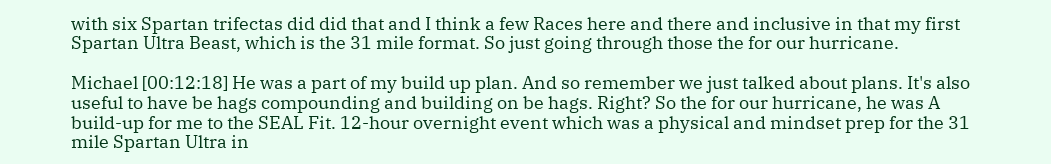with six Spartan trifectas did did that and I think a few Races here and there and inclusive in that my first Spartan Ultra Beast, which is the 31 mile format. So just going through those the for our hurricane.

Michael [00:12:18] He was a part of my build up plan. And so remember we just talked about plans. It's also useful to have be hags compounding and building on be hags. Right? So the for our hurricane, he was A build-up for me to the SEAL Fit. 12-hour overnight event which was a physical and mindset prep for the 31 mile Spartan Ultra in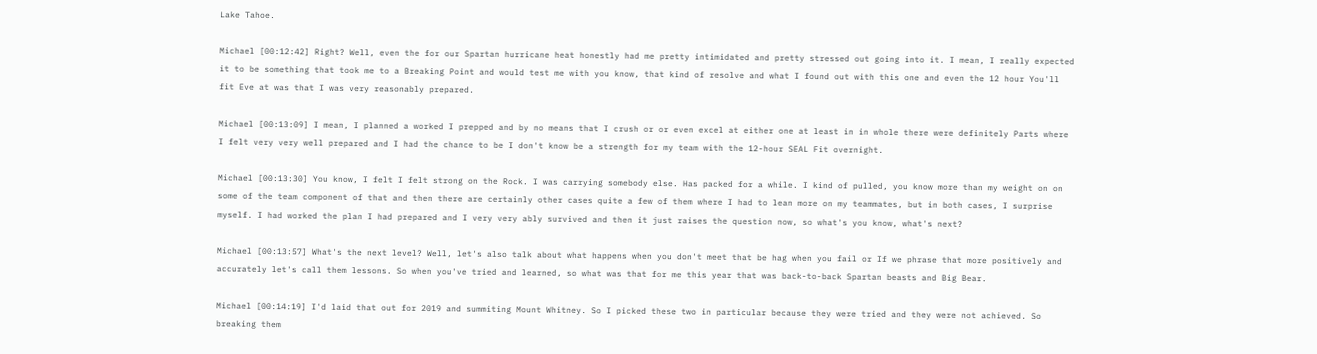Lake Tahoe.

Michael [00:12:42] Right? Well, even the for our Spartan hurricane heat honestly had me pretty intimidated and pretty stressed out going into it. I mean, I really expected it to be something that took me to a Breaking Point and would test me with you know, that kind of resolve and what I found out with this one and even the 12 hour You'll fit Eve at was that I was very reasonably prepared.

Michael [00:13:09] I mean, I planned a worked I prepped and by no means that I crush or or even excel at either one at least in in whole there were definitely Parts where I felt very very well prepared and I had the chance to be I don't know be a strength for my team with the 12-hour SEAL Fit overnight.

Michael [00:13:30] You know, I felt I felt strong on the Rock. I was carrying somebody else. Has packed for a while. I kind of pulled, you know more than my weight on on some of the team component of that and then there are certainly other cases quite a few of them where I had to lean more on my teammates, but in both cases, I surprise myself. I had worked the plan I had prepared and I very very ably survived and then it just raises the question now, so what's you know, what's next?

Michael [00:13:57] What's the next level? Well, let's also talk about what happens when you don't meet that be hag when you fail or If we phrase that more positively and accurately let's call them lessons. So when you've tried and learned, so what was that for me this year that was back-to-back Spartan beasts and Big Bear.

Michael [00:14:19] I'd laid that out for 2019 and summiting Mount Whitney. So I picked these two in particular because they were tried and they were not achieved. So breaking them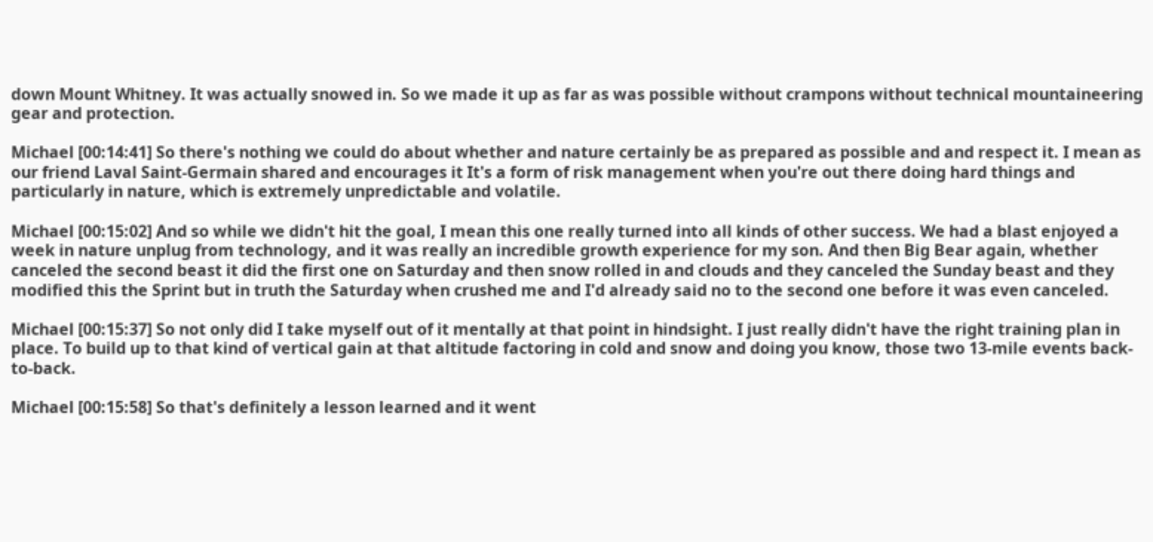down Mount Whitney. It was actually snowed in. So we made it up as far as was possible without crampons without technical mountaineering gear and protection.

Michael [00:14:41] So there's nothing we could do about whether and nature certainly be as prepared as possible and and respect it. I mean as our friend Laval Saint-Germain shared and encourages it It's a form of risk management when you're out there doing hard things and particularly in nature, which is extremely unpredictable and volatile.

Michael [00:15:02] And so while we didn't hit the goal, I mean this one really turned into all kinds of other success. We had a blast enjoyed a week in nature unplug from technology, and it was really an incredible growth experience for my son. And then Big Bear again, whether canceled the second beast it did the first one on Saturday and then snow rolled in and clouds and they canceled the Sunday beast and they modified this the Sprint but in truth the Saturday when crushed me and I'd already said no to the second one before it was even canceled.

Michael [00:15:37] So not only did I take myself out of it mentally at that point in hindsight. I just really didn't have the right training plan in place. To build up to that kind of vertical gain at that altitude factoring in cold and snow and doing you know, those two 13-mile events back-to-back.

Michael [00:15:58] So that's definitely a lesson learned and it went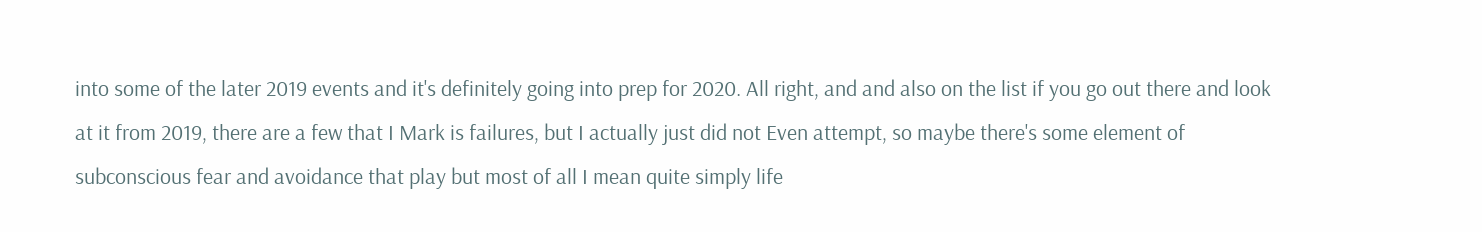into some of the later 2019 events and it's definitely going into prep for 2020. All right, and and also on the list if you go out there and look at it from 2019, there are a few that I Mark is failures, but I actually just did not Even attempt, so maybe there's some element of subconscious fear and avoidance that play but most of all I mean quite simply life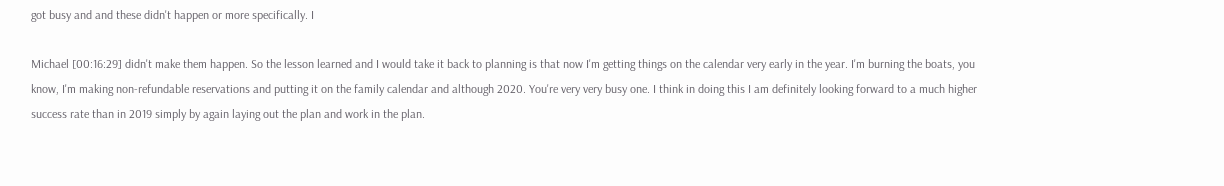got busy and and these didn't happen or more specifically. I

Michael [00:16:29] didn't make them happen. So the lesson learned and I would take it back to planning is that now I'm getting things on the calendar very early in the year. I'm burning the boats, you know, I'm making non-refundable reservations and putting it on the family calendar and although 2020. You're very very busy one. I think in doing this I am definitely looking forward to a much higher success rate than in 2019 simply by again laying out the plan and work in the plan.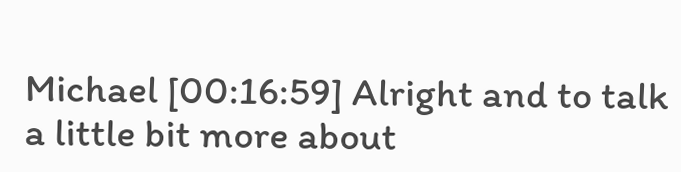Michael [00:16:59] Alright and to talk a little bit more about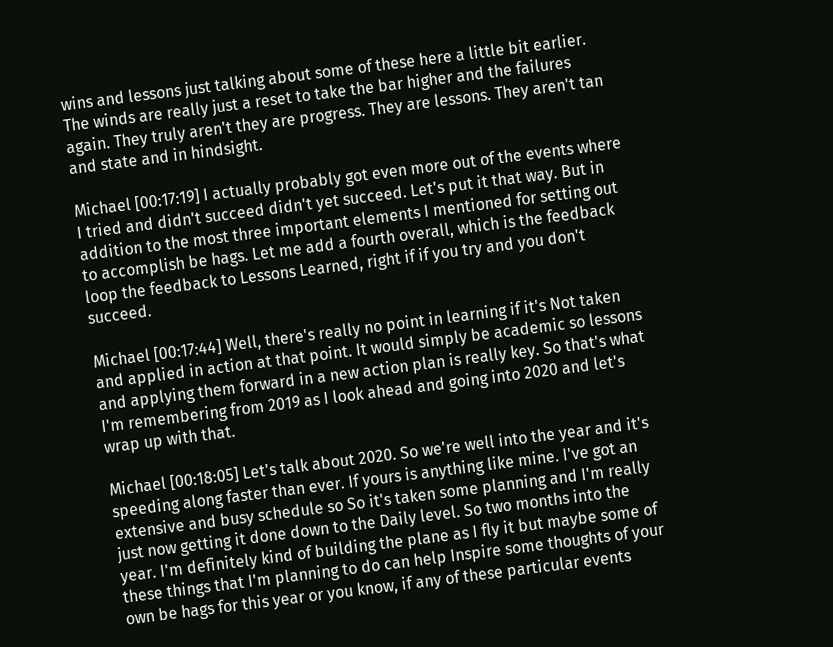wins and lessons just talking about some of these here a little bit earlier. The winds are really just a reset to take the bar higher and the failures again. They truly aren't they are progress. They are lessons. They aren't tan and state and in hindsight.

Michael [00:17:19] I actually probably got even more out of the events where I tried and didn't succeed didn't yet succeed. Let's put it that way. But in addition to the most three important elements I mentioned for setting out to accomplish be hags. Let me add a fourth overall, which is the feedback loop the feedback to Lessons Learned, right if if you try and you don't succeed.

Michael [00:17:44] Well, there's really no point in learning if it's Not taken and applied in action at that point. It would simply be academic so lessons and applying them forward in a new action plan is really key. So that's what I'm remembering from 2019 as I look ahead and going into 2020 and let's wrap up with that.

Michael [00:18:05] Let's talk about 2020. So we're well into the year and it's speeding along faster than ever. If yours is anything like mine. I've got an extensive and busy schedule so So it's taken some planning and I'm really just now getting it done down to the Daily level. So two months into the year. I'm definitely kind of building the plane as I fly it but maybe some of these things that I'm planning to do can help Inspire some thoughts of your own be hags for this year or you know, if any of these particular events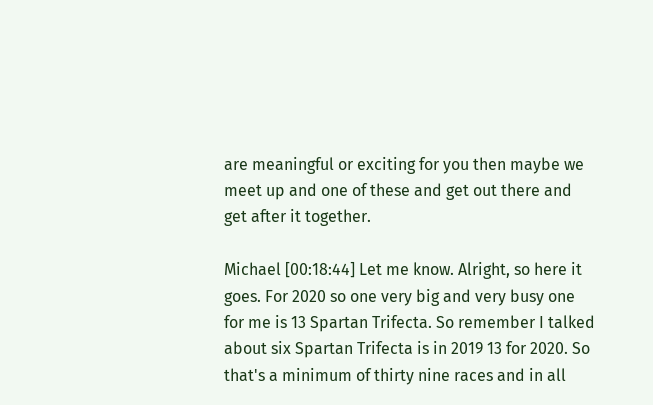are meaningful or exciting for you then maybe we meet up and one of these and get out there and get after it together.

Michael [00:18:44] Let me know. Alright, so here it goes. For 2020 so one very big and very busy one for me is 13 Spartan Trifecta. So remember I talked about six Spartan Trifecta is in 2019 13 for 2020. So that's a minimum of thirty nine races and in all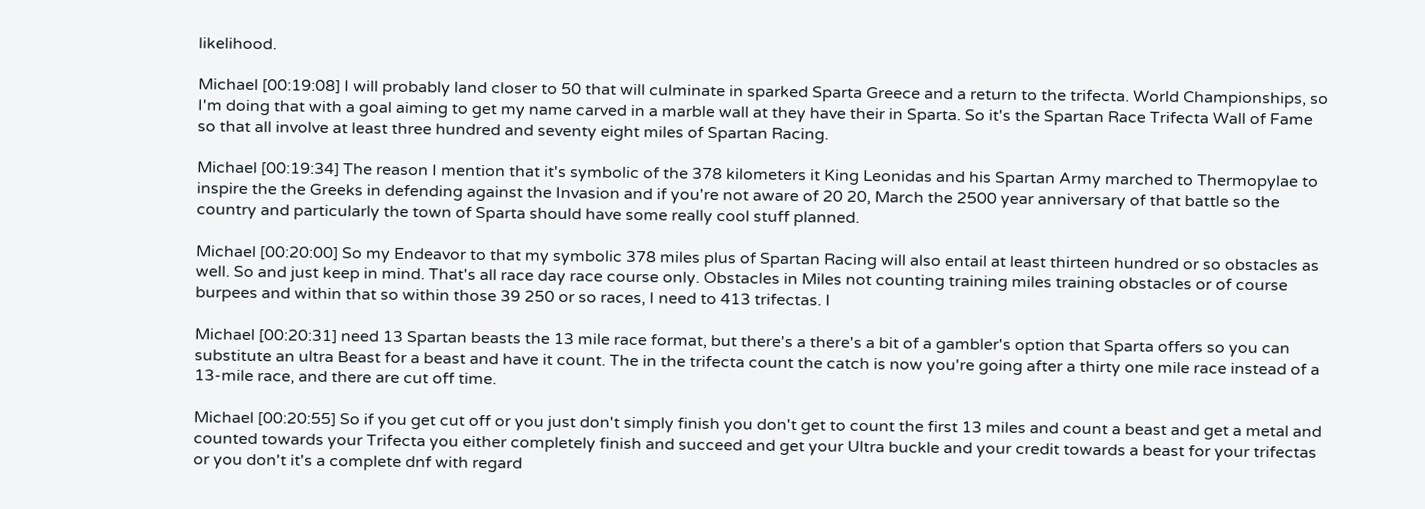likelihood.

Michael [00:19:08] I will probably land closer to 50 that will culminate in sparked Sparta Greece and a return to the trifecta. World Championships, so I'm doing that with a goal aiming to get my name carved in a marble wall at they have their in Sparta. So it's the Spartan Race Trifecta Wall of Fame so that all involve at least three hundred and seventy eight miles of Spartan Racing.

Michael [00:19:34] The reason I mention that it's symbolic of the 378 kilometers it King Leonidas and his Spartan Army marched to Thermopylae to inspire the the Greeks in defending against the Invasion and if you're not aware of 20 20, March the 2500 year anniversary of that battle so the country and particularly the town of Sparta should have some really cool stuff planned.

Michael [00:20:00] So my Endeavor to that my symbolic 378 miles plus of Spartan Racing will also entail at least thirteen hundred or so obstacles as well. So and just keep in mind. That's all race day race course only. Obstacles in Miles not counting training miles training obstacles or of course burpees and within that so within those 39 250 or so races, I need to 413 trifectas. I

Michael [00:20:31] need 13 Spartan beasts the 13 mile race format, but there's a there's a bit of a gambler's option that Sparta offers so you can substitute an ultra Beast for a beast and have it count. The in the trifecta count the catch is now you're going after a thirty one mile race instead of a 13-mile race, and there are cut off time.

Michael [00:20:55] So if you get cut off or you just don't simply finish you don't get to count the first 13 miles and count a beast and get a metal and counted towards your Trifecta you either completely finish and succeed and get your Ultra buckle and your credit towards a beast for your trifectas or you don't it's a complete dnf with regard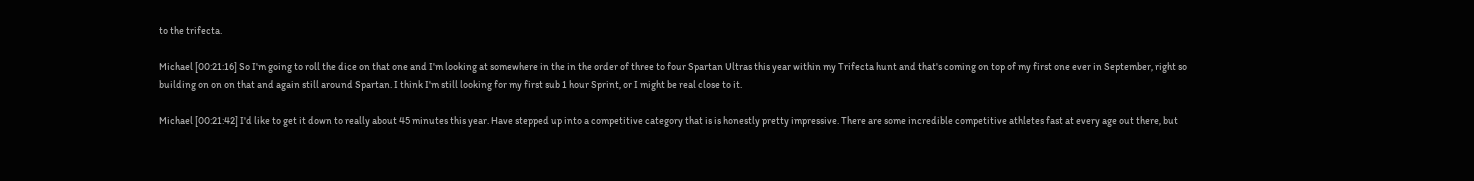to the trifecta.

Michael [00:21:16] So I'm going to roll the dice on that one and I'm looking at somewhere in the in the order of three to four Spartan Ultras this year within my Trifecta hunt and that's coming on top of my first one ever in September, right so building on on on that and again still around Spartan. I think I'm still looking for my first sub 1 hour Sprint, or I might be real close to it.

Michael [00:21:42] I'd like to get it down to really about 45 minutes this year. Have stepped up into a competitive category that is is honestly pretty impressive. There are some incredible competitive athletes fast at every age out there, but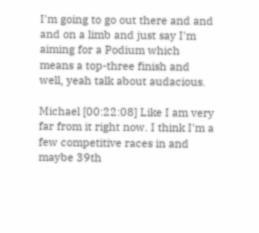I'm going to go out there and and and on a limb and just say I'm aiming for a Podium which means a top-three finish and well, yeah talk about audacious.

Michael [00:22:08] Like I am very far from it right now. I think I'm a few competitive races in and maybe 39th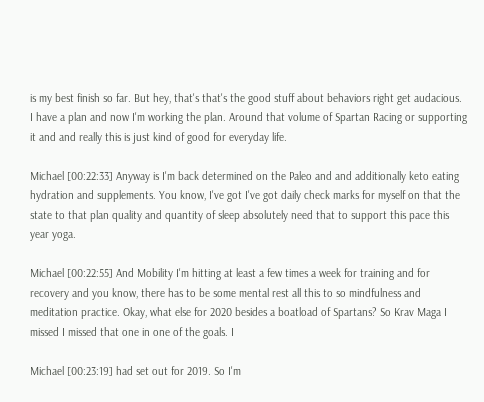is my best finish so far. But hey, that's that's the good stuff about behaviors right get audacious. I have a plan and now I'm working the plan. Around that volume of Spartan Racing or supporting it and and really this is just kind of good for everyday life.

Michael [00:22:33] Anyway is I'm back determined on the Paleo and and additionally keto eating hydration and supplements. You know, I've got I've got daily check marks for myself on that the state to that plan quality and quantity of sleep absolutely need that to support this pace this year yoga.

Michael [00:22:55] And Mobility I'm hitting at least a few times a week for training and for recovery and you know, there has to be some mental rest all this to so mindfulness and meditation practice. Okay, what else for 2020 besides a boatload of Spartans? So Krav Maga I missed I missed that one in one of the goals. I

Michael [00:23:19] had set out for 2019. So I'm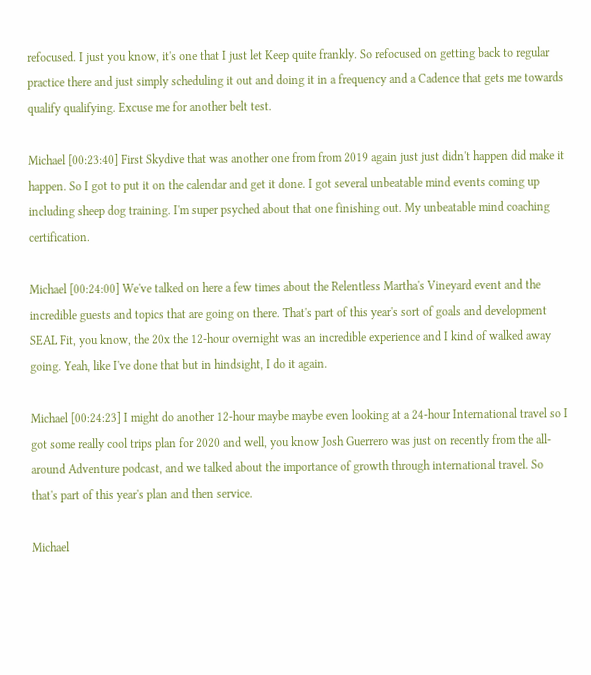refocused. I just you know, it's one that I just let Keep quite frankly. So refocused on getting back to regular practice there and just simply scheduling it out and doing it in a frequency and a Cadence that gets me towards qualify qualifying. Excuse me for another belt test.

Michael [00:23:40] First Skydive that was another one from from 2019 again just just didn't happen did make it happen. So I got to put it on the calendar and get it done. I got several unbeatable mind events coming up including sheep dog training. I'm super psyched about that one finishing out. My unbeatable mind coaching certification.

Michael [00:24:00] We've talked on here a few times about the Relentless Martha's Vineyard event and the incredible guests and topics that are going on there. That's part of this year's sort of goals and development SEAL Fit, you know, the 20x the 12-hour overnight was an incredible experience and I kind of walked away going. Yeah, like I've done that but in hindsight, I do it again.

Michael [00:24:23] I might do another 12-hour maybe maybe even looking at a 24-hour International travel so I got some really cool trips plan for 2020 and well, you know Josh Guerrero was just on recently from the all-around Adventure podcast, and we talked about the importance of growth through international travel. So that's part of this year's plan and then service.

Michael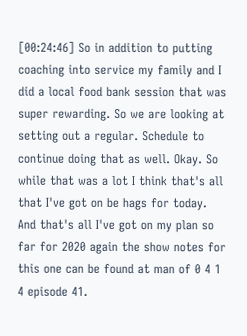[00:24:46] So in addition to putting coaching into service my family and I did a local food bank session that was super rewarding. So we are looking at setting out a regular. Schedule to continue doing that as well. Okay. So while that was a lot I think that's all that I've got on be hags for today. And that's all I've got on my plan so far for 2020 again the show notes for this one can be found at man of 0 4 1 4 episode 41.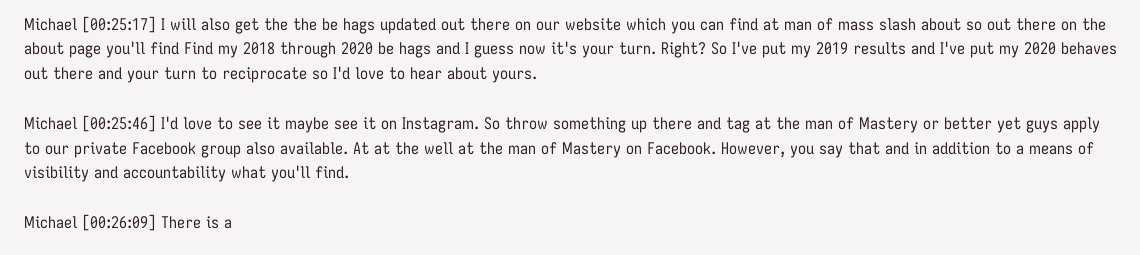Michael [00:25:17] I will also get the the be hags updated out there on our website which you can find at man of mass slash about so out there on the about page you'll find Find my 2018 through 2020 be hags and I guess now it's your turn. Right? So I've put my 2019 results and I've put my 2020 behaves out there and your turn to reciprocate so I'd love to hear about yours.

Michael [00:25:46] I'd love to see it maybe see it on Instagram. So throw something up there and tag at the man of Mastery or better yet guys apply to our private Facebook group also available. At at the well at the man of Mastery on Facebook. However, you say that and in addition to a means of visibility and accountability what you'll find.

Michael [00:26:09] There is a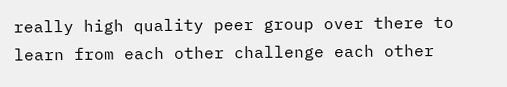really high quality peer group over there to learn from each other challenge each other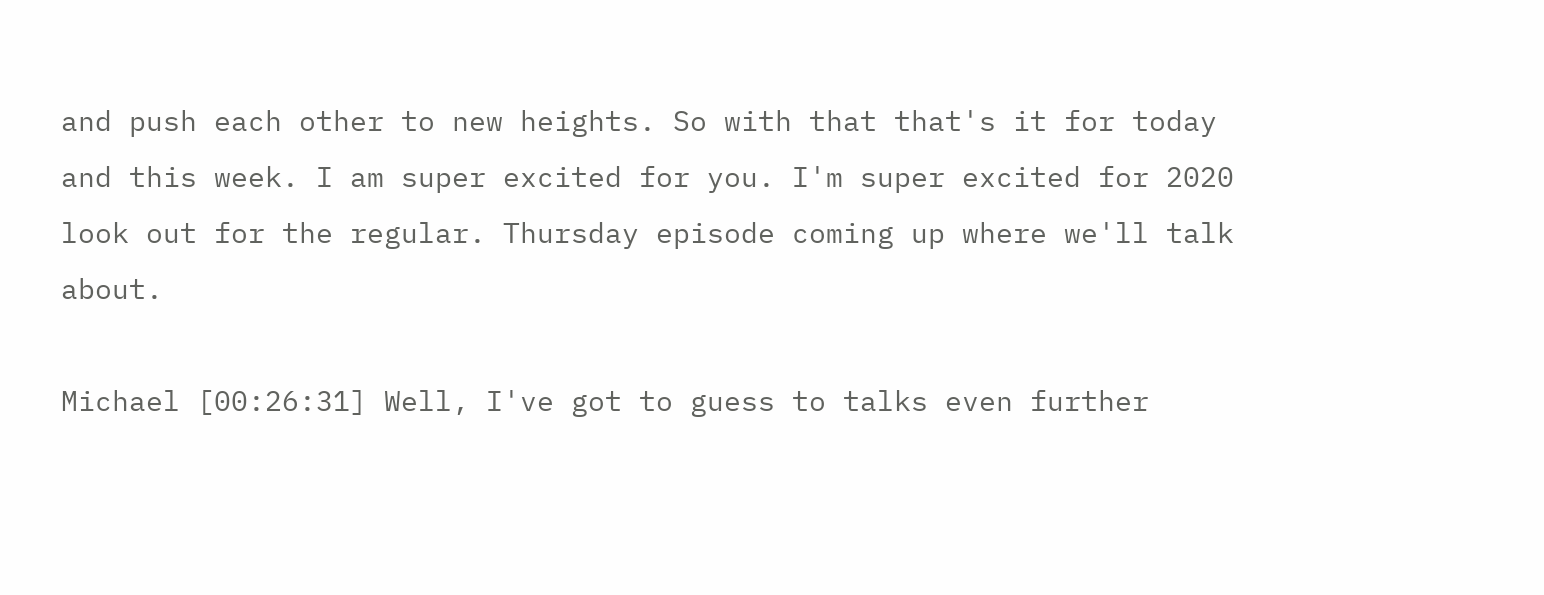and push each other to new heights. So with that that's it for today and this week. I am super excited for you. I'm super excited for 2020 look out for the regular. Thursday episode coming up where we'll talk about.

Michael [00:26:31] Well, I've got to guess to talks even further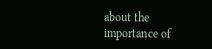about the importance of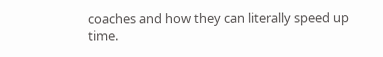coaches and how they can literally speed up time.